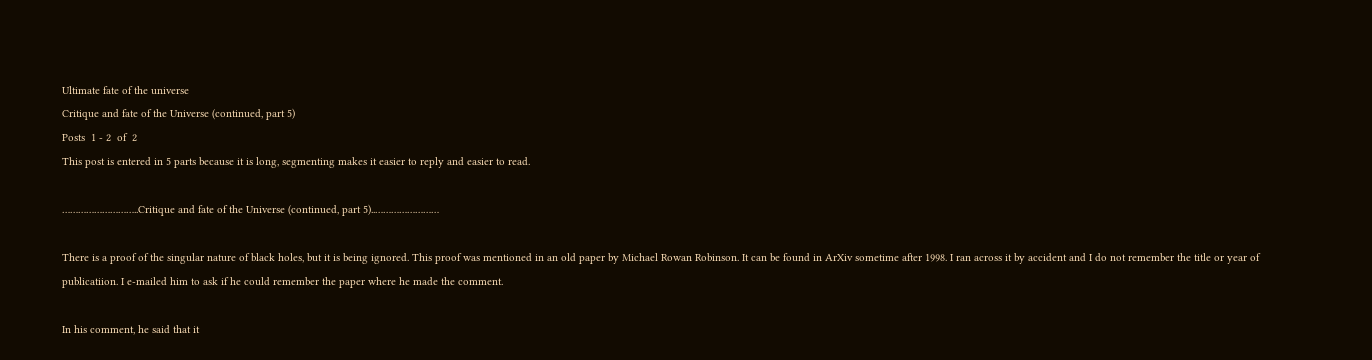Ultimate fate of the universe
Critique and fate of the Universe (continued, part 5)
Posts  1 - 2  of  2
This post is entered in 5 parts because it is long, segmenting makes it easier to reply and easier to read.

………………………..Critique and fate of the Universe (continued, part 5)..……………………

There is a proof of the singular nature of black holes, but it is being ignored. This proof was mentioned in an old paper by Michael Rowan Robinson. It can be found in ArXiv sometime after 1998. I ran across it by accident and I do not remember the title or year of publicatiion. I e-mailed him to ask if he could remember the paper where he made the comment.

In his comment, he said that it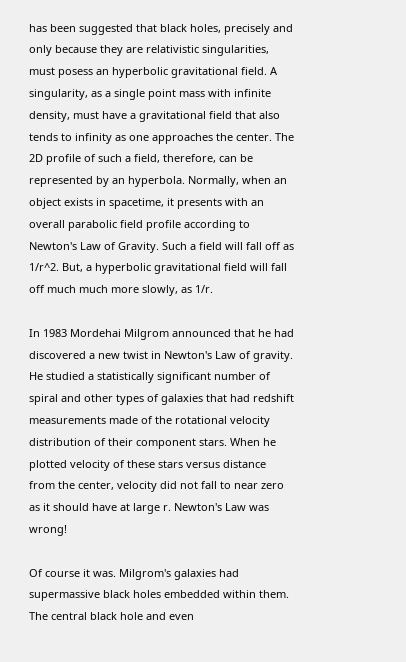has been suggested that black holes, precisely and only because they are relativistic singularities, must posess an hyperbolic gravitational field. A singularity, as a single point mass with infinite density, must have a gravitational field that also tends to infinity as one approaches the center. The 2D profile of such a field, therefore, can be represented by an hyperbola. Normally, when an object exists in spacetime, it presents with an overall parabolic field profile according to Newton's Law of Gravity. Such a field will fall off as 1/r^2. But, a hyperbolic gravitational field will fall off much much more slowly, as 1/r.

In 1983 Mordehai Milgrom announced that he had discovered a new twist in Newton's Law of gravity. He studied a statistically significant number of spiral and other types of galaxies that had redshift measurements made of the rotational velocity distribution of their component stars. When he plotted velocity of these stars versus distance from the center, velocity did not fall to near zero as it should have at large r. Newton's Law was wrong!

Of course it was. Milgrom's galaxies had supermassive black holes embedded within them. The central black hole and even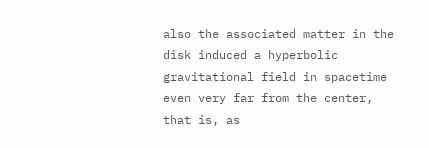also the associated matter in the disk induced a hyperbolic gravitational field in spacetime even very far from the center, that is, as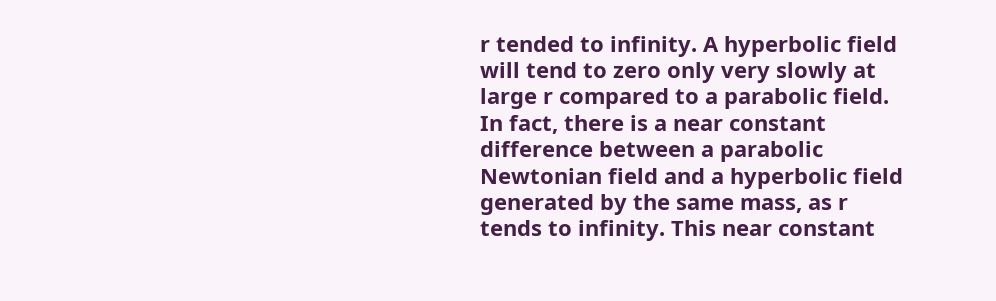r tended to infinity. A hyperbolic field will tend to zero only very slowly at large r compared to a parabolic field. In fact, there is a near constant difference between a parabolic Newtonian field and a hyperbolic field generated by the same mass, as r tends to infinity. This near constant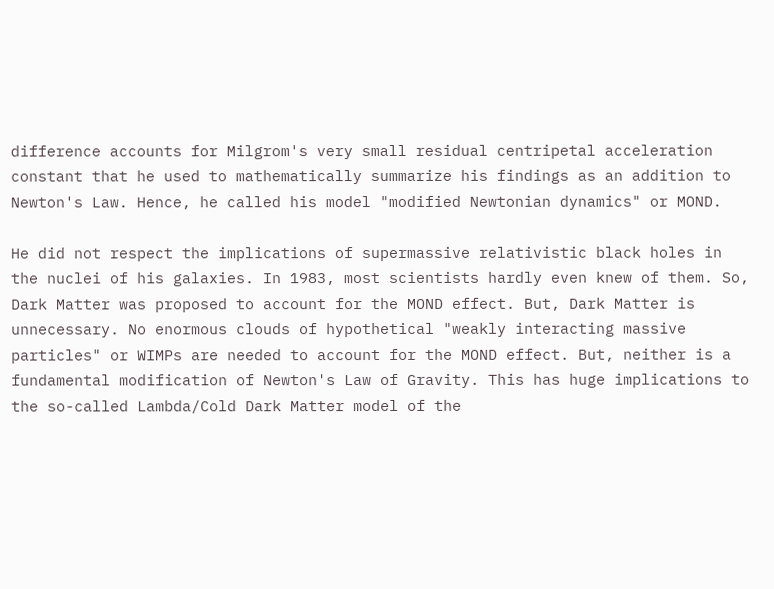difference accounts for Milgrom's very small residual centripetal acceleration constant that he used to mathematically summarize his findings as an addition to Newton's Law. Hence, he called his model "modified Newtonian dynamics" or MOND.

He did not respect the implications of supermassive relativistic black holes in the nuclei of his galaxies. In 1983, most scientists hardly even knew of them. So, Dark Matter was proposed to account for the MOND effect. But, Dark Matter is unnecessary. No enormous clouds of hypothetical "weakly interacting massive particles" or WIMPs are needed to account for the MOND effect. But, neither is a fundamental modification of Newton's Law of Gravity. This has huge implications to the so-called Lambda/Cold Dark Matter model of the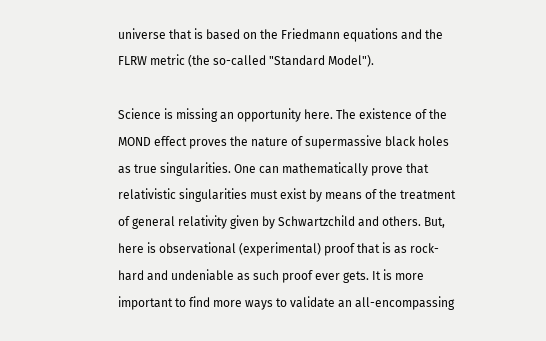universe that is based on the Friedmann equations and the FLRW metric (the so-called "Standard Model").

Science is missing an opportunity here. The existence of the MOND effect proves the nature of supermassive black holes as true singularities. One can mathematically prove that relativistic singularities must exist by means of the treatment of general relativity given by Schwartzchild and others. But, here is observational (experimental) proof that is as rock-hard and undeniable as such proof ever gets. It is more important to find more ways to validate an all-encompassing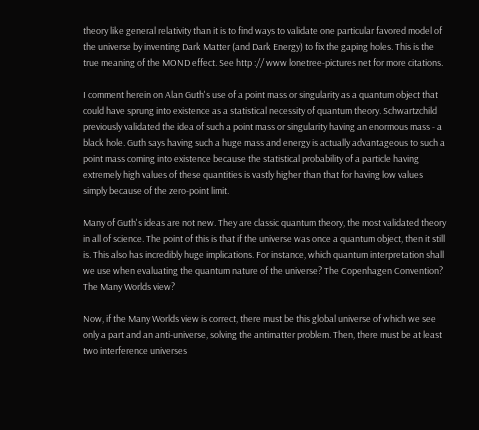theory like general relativity than it is to find ways to validate one particular favored model of the universe by inventing Dark Matter (and Dark Energy) to fix the gaping holes. This is the true meaning of the MOND effect. See http :// www lonetree-pictures net for more citations.

I comment herein on Alan Guth's use of a point mass or singularity as a quantum object that could have sprung into existence as a statistical necessity of quantum theory. Schwartzchild previously validated the idea of such a point mass or singularity having an enormous mass - a black hole. Guth says having such a huge mass and energy is actually advantageous to such a point mass coming into existence because the statistical probability of a particle having extremely high values of these quantities is vastly higher than that for having low values simply because of the zero-point limit.

Many of Guth's ideas are not new. They are classic quantum theory, the most validated theory in all of science. The point of this is that if the universe was once a quantum object, then it still is. This also has incredibly huge implications. For instance, which quantum interpretation shall we use when evaluating the quantum nature of the universe? The Copenhagen Convention? The Many Worlds view?

Now, if the Many Worlds view is correct, there must be this global universe of which we see only a part and an anti-universe, solving the antimatter problem. Then, there must be at least two interference universes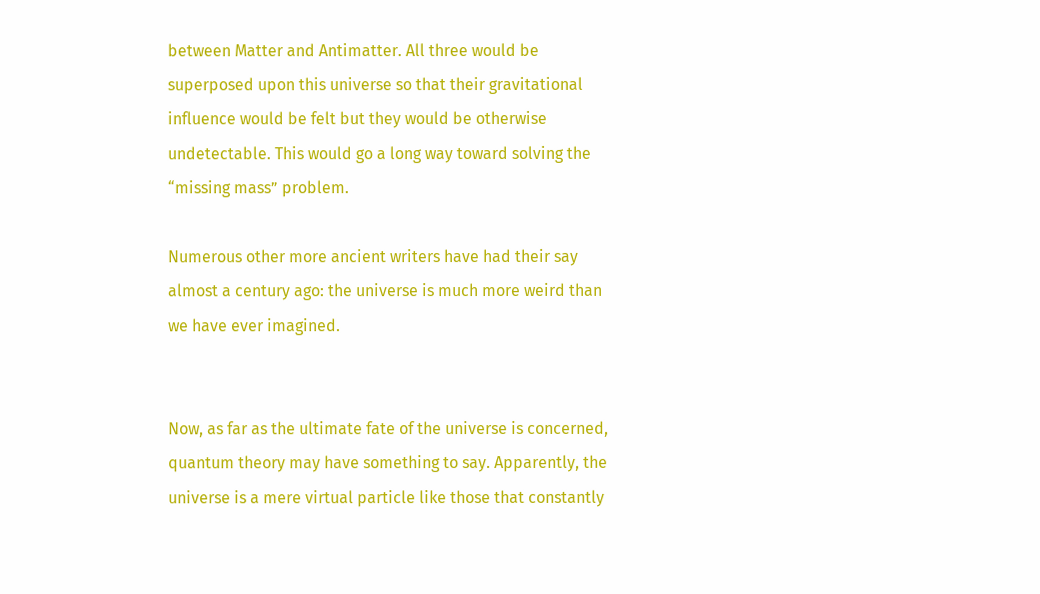between Matter and Antimatter. All three would be superposed upon this universe so that their gravitational influence would be felt but they would be otherwise undetectable. This would go a long way toward solving the “missing mass” problem.

Numerous other more ancient writers have had their say almost a century ago: the universe is much more weird than we have ever imagined.


Now, as far as the ultimate fate of the universe is concerned, quantum theory may have something to say. Apparently, the universe is a mere virtual particle like those that constantly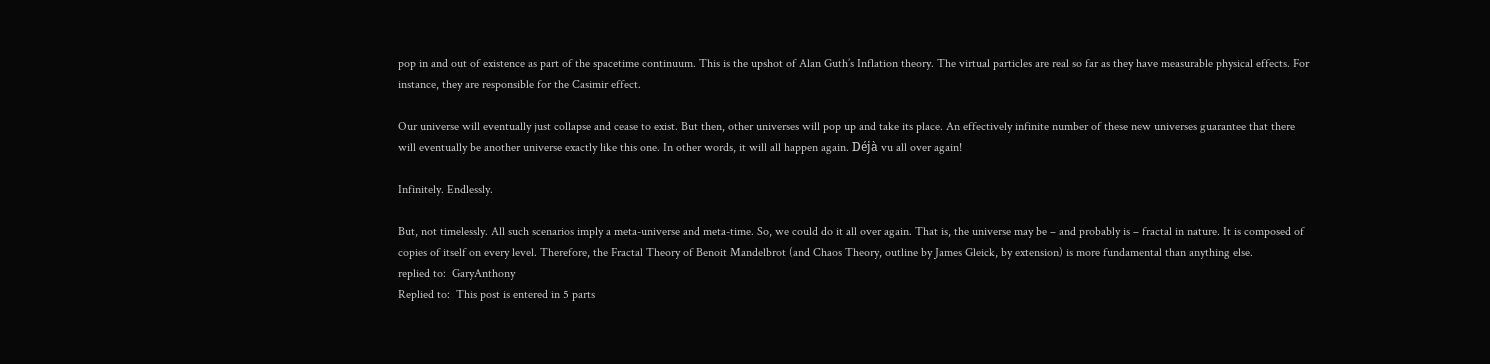pop in and out of existence as part of the spacetime continuum. This is the upshot of Alan Guth’s Inflation theory. The virtual particles are real so far as they have measurable physical effects. For instance, they are responsible for the Casimir effect.

Our universe will eventually just collapse and cease to exist. But then, other universes will pop up and take its place. An effectively infinite number of these new universes guarantee that there will eventually be another universe exactly like this one. In other words, it will all happen again. Déjà vu all over again!

Infinitely. Endlessly.

But, not timelessly. All such scenarios imply a meta-universe and meta-time. So, we could do it all over again. That is, the universe may be – and probably is – fractal in nature. It is composed of copies of itself on every level. Therefore, the Fractal Theory of Benoit Mandelbrot (and Chaos Theory, outline by James Gleick, by extension) is more fundamental than anything else.
replied to:  GaryAnthony
Replied to:  This post is entered in 5 parts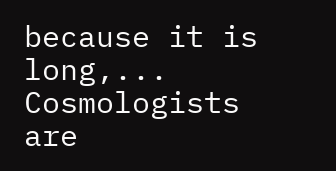because it is long,...
Cosmologists are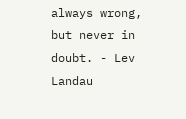always wrong, but never in doubt. - Lev Landau